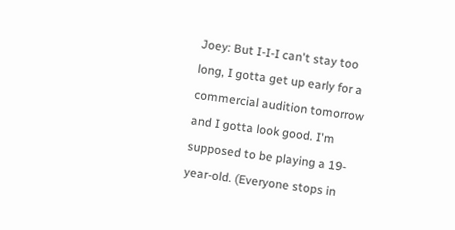Joey: But I-I-I can't stay too long, I gotta get up early for a commercial audition tomorrow and I gotta look good. I'm supposed to be playing a 19-year-old. (Everyone stops in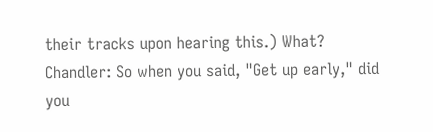their tracks upon hearing this.) What?
Chandler: So when you said, "Get up early," did you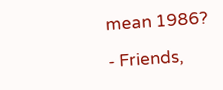mean 1986?

- Friends,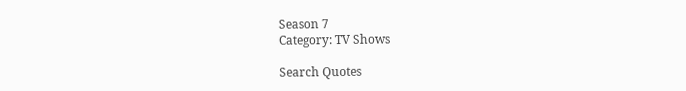Season 7
Category: TV Shows

Search Quotes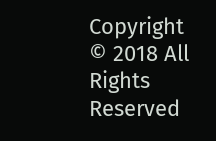Copyright © 2018 All Rights Reserved